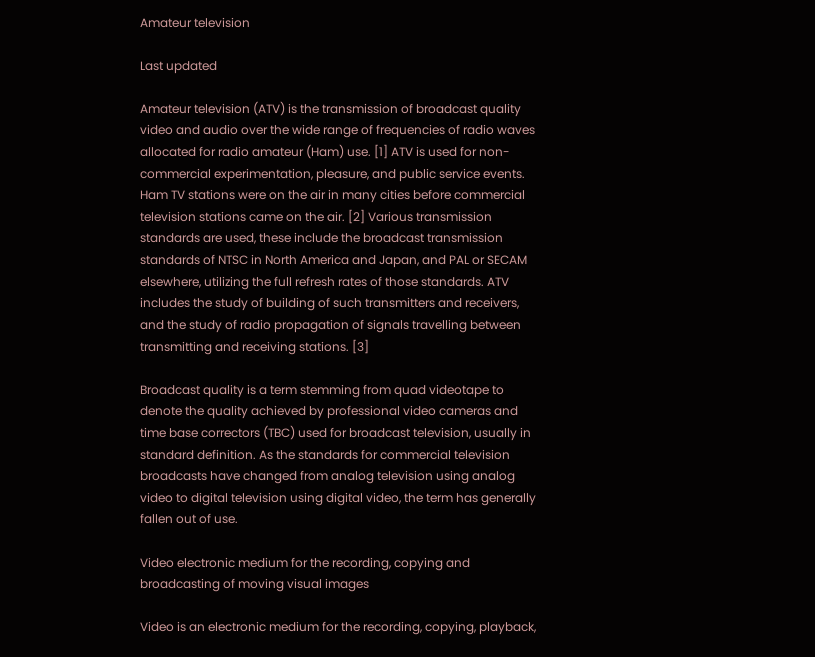Amateur television

Last updated

Amateur television (ATV) is the transmission of broadcast quality video and audio over the wide range of frequencies of radio waves allocated for radio amateur (Ham) use. [1] ATV is used for non-commercial experimentation, pleasure, and public service events. Ham TV stations were on the air in many cities before commercial television stations came on the air. [2] Various transmission standards are used, these include the broadcast transmission standards of NTSC in North America and Japan, and PAL or SECAM elsewhere, utilizing the full refresh rates of those standards. ATV includes the study of building of such transmitters and receivers, and the study of radio propagation of signals travelling between transmitting and receiving stations. [3]

Broadcast quality is a term stemming from quad videotape to denote the quality achieved by professional video cameras and time base correctors (TBC) used for broadcast television, usually in standard definition. As the standards for commercial television broadcasts have changed from analog television using analog video to digital television using digital video, the term has generally fallen out of use.

Video electronic medium for the recording, copying and broadcasting of moving visual images

Video is an electronic medium for the recording, copying, playback,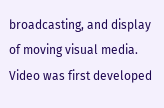broadcasting, and display of moving visual media. Video was first developed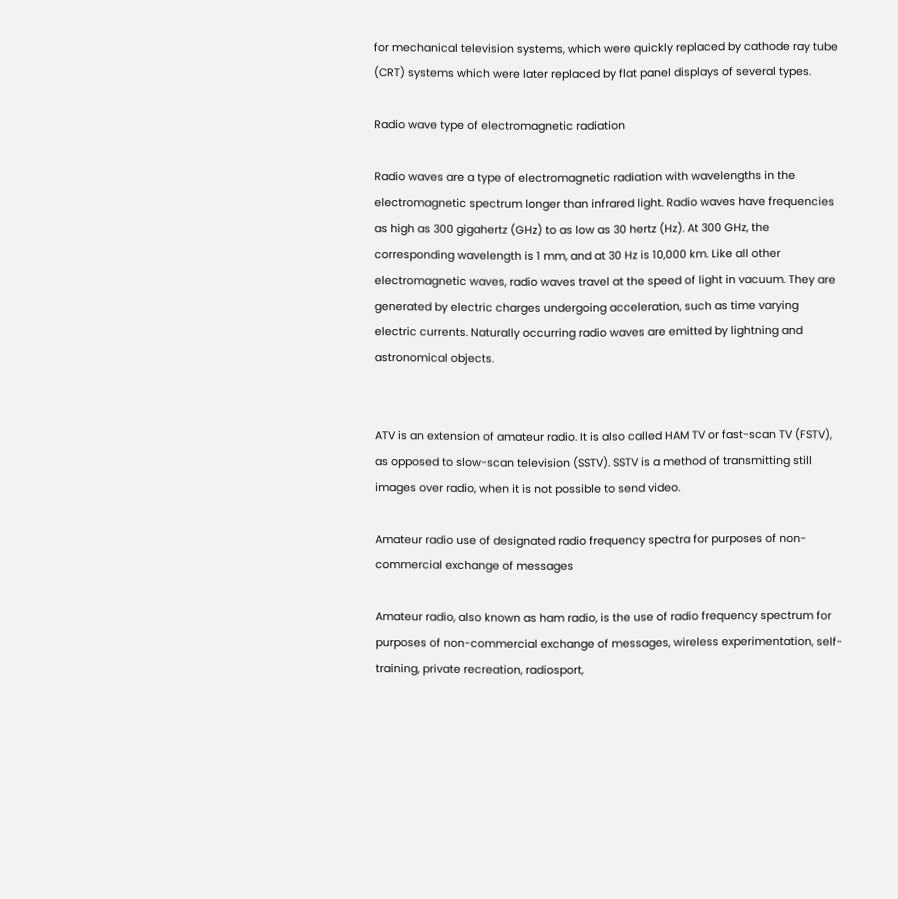for mechanical television systems, which were quickly replaced by cathode ray tube (CRT) systems which were later replaced by flat panel displays of several types.

Radio wave type of electromagnetic radiation

Radio waves are a type of electromagnetic radiation with wavelengths in the electromagnetic spectrum longer than infrared light. Radio waves have frequencies as high as 300 gigahertz (GHz) to as low as 30 hertz (Hz). At 300 GHz, the corresponding wavelength is 1 mm, and at 30 Hz is 10,000 km. Like all other electromagnetic waves, radio waves travel at the speed of light in vacuum. They are generated by electric charges undergoing acceleration, such as time varying electric currents. Naturally occurring radio waves are emitted by lightning and astronomical objects.


ATV is an extension of amateur radio. It is also called HAM TV or fast-scan TV (FSTV), as opposed to slow-scan television (SSTV). SSTV is a method of transmitting still images over radio, when it is not possible to send video.

Amateur radio use of designated radio frequency spectra for purposes of non-commercial exchange of messages

Amateur radio, also known as ham radio, is the use of radio frequency spectrum for purposes of non-commercial exchange of messages, wireless experimentation, self-training, private recreation, radiosport,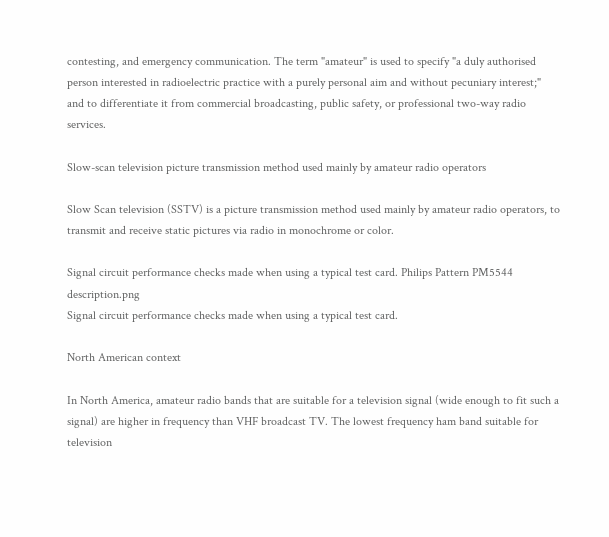contesting, and emergency communication. The term "amateur" is used to specify "a duly authorised person interested in radioelectric practice with a purely personal aim and without pecuniary interest;" and to differentiate it from commercial broadcasting, public safety, or professional two-way radio services.

Slow-scan television picture transmission method used mainly by amateur radio operators

Slow Scan television (SSTV) is a picture transmission method used mainly by amateur radio operators, to transmit and receive static pictures via radio in monochrome or color.

Signal circuit performance checks made when using a typical test card. Philips Pattern PM5544 description.png
Signal circuit performance checks made when using a typical test card.

North American context

In North America, amateur radio bands that are suitable for a television signal (wide enough to fit such a signal) are higher in frequency than VHF broadcast TV. The lowest frequency ham band suitable for television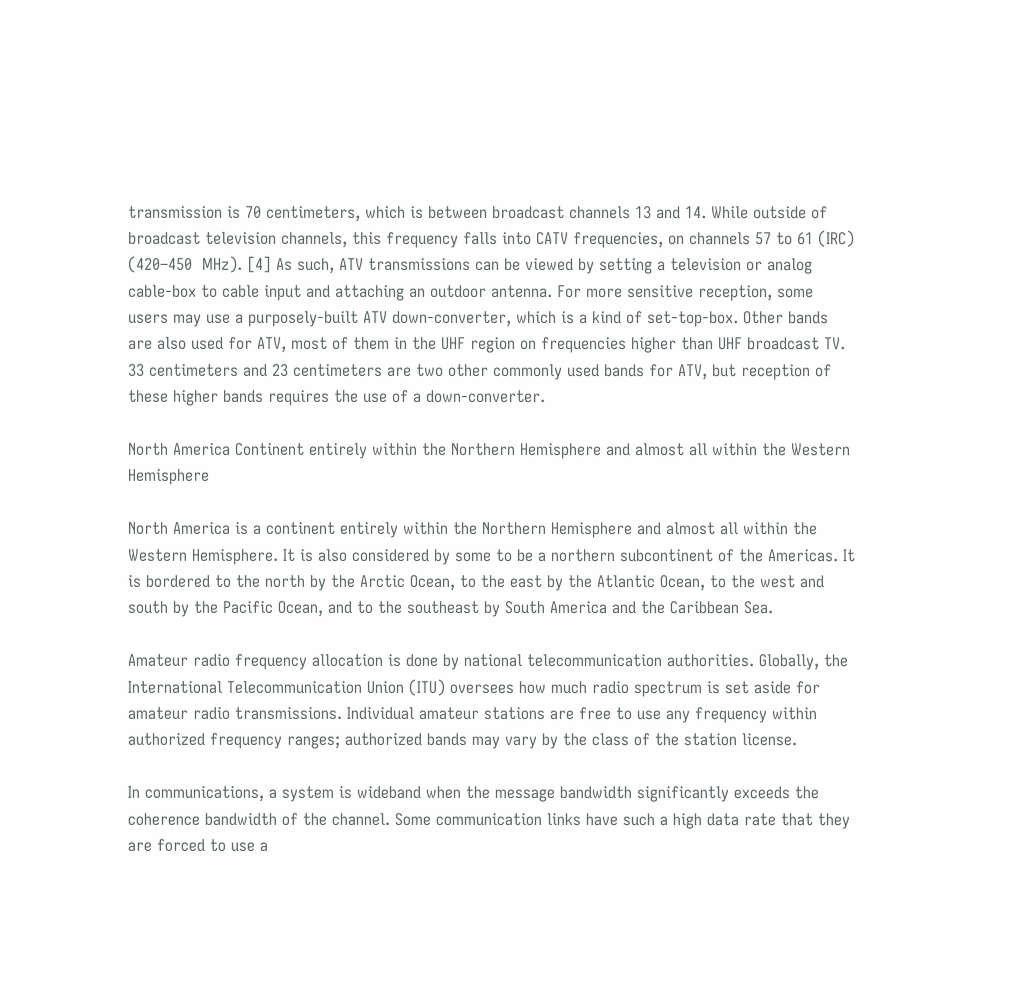transmission is 70 centimeters, which is between broadcast channels 13 and 14. While outside of broadcast television channels, this frequency falls into CATV frequencies, on channels 57 to 61 (IRC) (420–450  MHz). [4] As such, ATV transmissions can be viewed by setting a television or analog cable-box to cable input and attaching an outdoor antenna. For more sensitive reception, some users may use a purposely-built ATV down-converter, which is a kind of set-top-box. Other bands are also used for ATV, most of them in the UHF region on frequencies higher than UHF broadcast TV. 33 centimeters and 23 centimeters are two other commonly used bands for ATV, but reception of these higher bands requires the use of a down-converter.

North America Continent entirely within the Northern Hemisphere and almost all within the Western Hemisphere

North America is a continent entirely within the Northern Hemisphere and almost all within the Western Hemisphere. It is also considered by some to be a northern subcontinent of the Americas. It is bordered to the north by the Arctic Ocean, to the east by the Atlantic Ocean, to the west and south by the Pacific Ocean, and to the southeast by South America and the Caribbean Sea.

Amateur radio frequency allocation is done by national telecommunication authorities. Globally, the International Telecommunication Union (ITU) oversees how much radio spectrum is set aside for amateur radio transmissions. Individual amateur stations are free to use any frequency within authorized frequency ranges; authorized bands may vary by the class of the station license.

In communications, a system is wideband when the message bandwidth significantly exceeds the coherence bandwidth of the channel. Some communication links have such a high data rate that they are forced to use a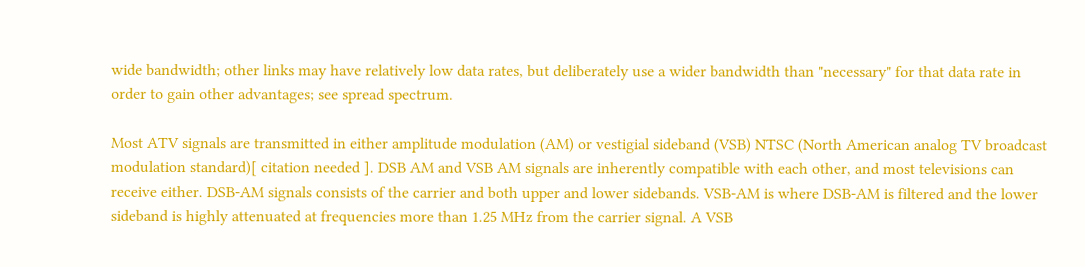wide bandwidth; other links may have relatively low data rates, but deliberately use a wider bandwidth than "necessary" for that data rate in order to gain other advantages; see spread spectrum.

Most ATV signals are transmitted in either amplitude modulation (AM) or vestigial sideband (VSB) NTSC (North American analog TV broadcast modulation standard)[ citation needed ]. DSB AM and VSB AM signals are inherently compatible with each other, and most televisions can receive either. DSB-AM signals consists of the carrier and both upper and lower sidebands. VSB-AM is where DSB-AM is filtered and the lower sideband is highly attenuated at frequencies more than 1.25 MHz from the carrier signal. A VSB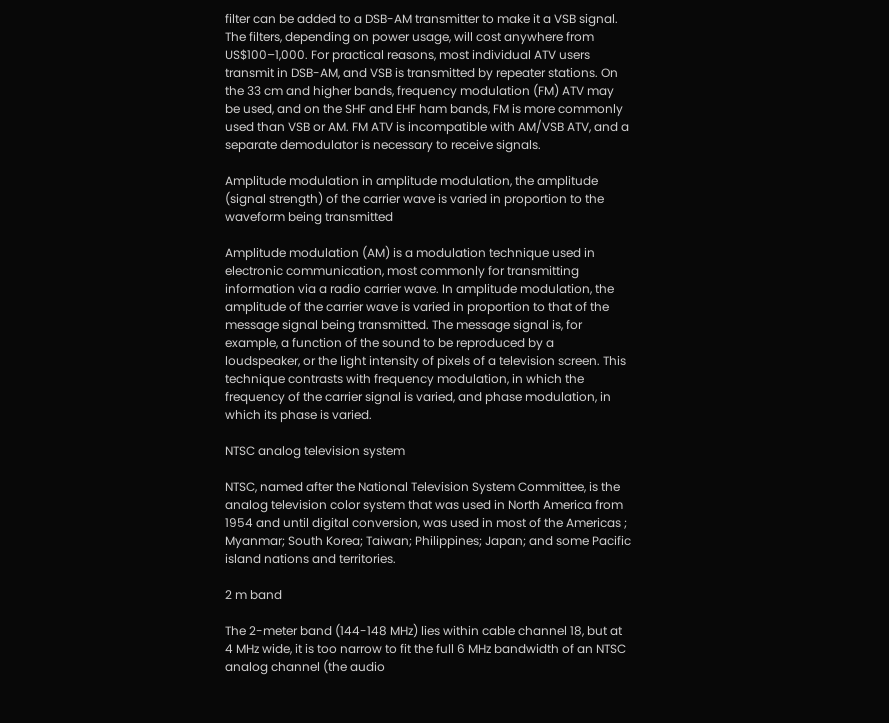filter can be added to a DSB-AM transmitter to make it a VSB signal. The filters, depending on power usage, will cost anywhere from US$100–1,000. For practical reasons, most individual ATV users transmit in DSB-AM, and VSB is transmitted by repeater stations. On the 33 cm and higher bands, frequency modulation (FM) ATV may be used, and on the SHF and EHF ham bands, FM is more commonly used than VSB or AM. FM ATV is incompatible with AM/VSB ATV, and a separate demodulator is necessary to receive signals.

Amplitude modulation in amplitude modulation, the amplitude (signal strength) of the carrier wave is varied in proportion to the waveform being transmitted

Amplitude modulation (AM) is a modulation technique used in electronic communication, most commonly for transmitting information via a radio carrier wave. In amplitude modulation, the amplitude of the carrier wave is varied in proportion to that of the message signal being transmitted. The message signal is, for example, a function of the sound to be reproduced by a loudspeaker, or the light intensity of pixels of a television screen. This technique contrasts with frequency modulation, in which the frequency of the carrier signal is varied, and phase modulation, in which its phase is varied.

NTSC analog television system

NTSC, named after the National Television System Committee, is the analog television color system that was used in North America from 1954 and until digital conversion, was used in most of the Americas ; Myanmar; South Korea; Taiwan; Philippines; Japan; and some Pacific island nations and territories.

2 m band

The 2-meter band (144-148 MHz) lies within cable channel 18, but at 4 MHz wide, it is too narrow to fit the full 6 MHz bandwidth of an NTSC analog channel (the audio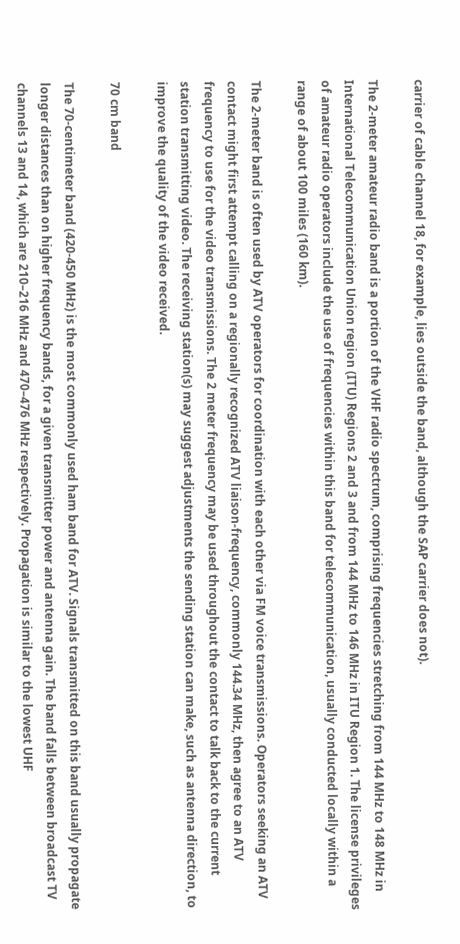carrier of cable channel 18, for example, lies outside the band, although the SAP carrier does not).

The 2-meter amateur radio band is a portion of the VHF radio spectrum, comprising frequencies stretching from 144 MHz to 148 MHz in International Telecommunication Union region (ITU) Regions 2 and 3 and from 144 MHz to 146 MHz in ITU Region 1. The license privileges of amateur radio operators include the use of frequencies within this band for telecommunication, usually conducted locally within a range of about 100 miles (160 km).

The 2-meter band is often used by ATV operators for coordination with each other via FM voice transmissions. Operators seeking an ATV contact might first attempt calling on a regionally recognized ATV liaison-frequency, commonly 144.34 MHz, then agree to an ATV frequency to use for the video transmissions. The 2 meter frequency may be used throughout the contact to talk back to the current station transmitting video. The receiving station(s) may suggest adjustments the sending station can make, such as antenna direction, to improve the quality of the video received.

70 cm band

The 70-centimeter band (420-450 MHz) is the most commonly used ham band for ATV. Signals transmitted on this band usually propagate longer distances than on higher frequency bands, for a given transmitter power and antenna gain. The band falls between broadcast TV channels 13 and 14, which are 210–216 MHz and 470–476 MHz respectively. Propagation is similar to the lowest UHF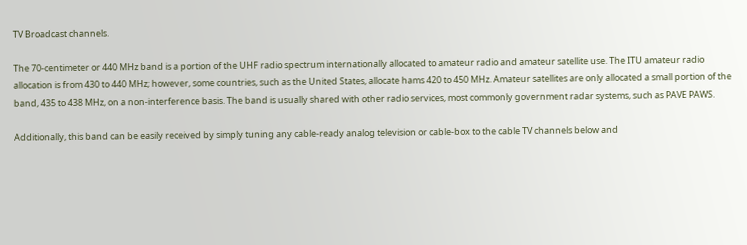TV Broadcast channels.

The 70-centimeter or 440 MHz band is a portion of the UHF radio spectrum internationally allocated to amateur radio and amateur satellite use. The ITU amateur radio allocation is from 430 to 440 MHz; however, some countries, such as the United States, allocate hams 420 to 450 MHz. Amateur satellites are only allocated a small portion of the band, 435 to 438 MHz, on a non-interference basis. The band is usually shared with other radio services, most commonly government radar systems, such as PAVE PAWS.

Additionally, this band can be easily received by simply tuning any cable-ready analog television or cable-box to the cable TV channels below and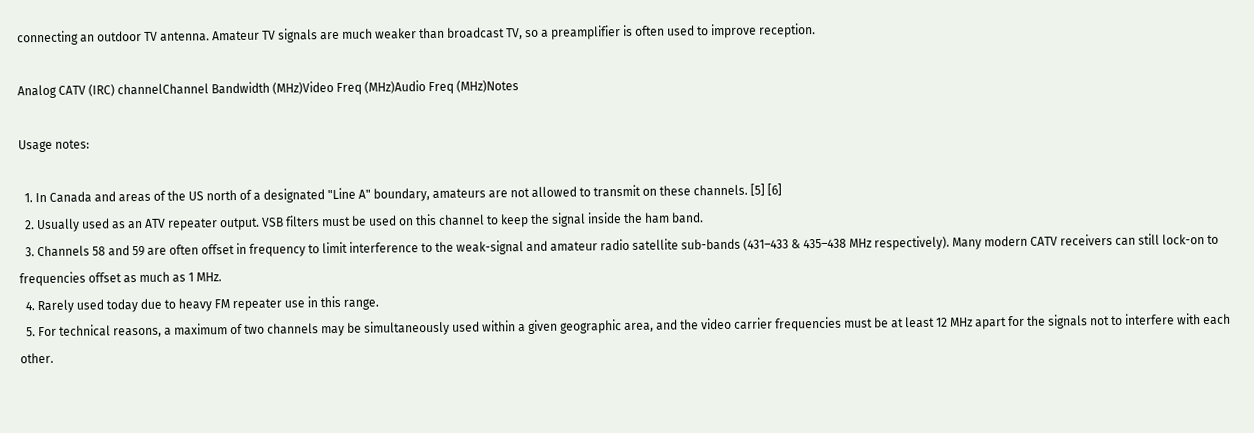connecting an outdoor TV antenna. Amateur TV signals are much weaker than broadcast TV, so a preamplifier is often used to improve reception.

Analog CATV (IRC) channelChannel Bandwidth (MHz)Video Freq (MHz)Audio Freq (MHz)Notes

Usage notes:

  1. In Canada and areas of the US north of a designated "Line A" boundary, amateurs are not allowed to transmit on these channels. [5] [6]
  2. Usually used as an ATV repeater output. VSB filters must be used on this channel to keep the signal inside the ham band.
  3. Channels 58 and 59 are often offset in frequency to limit interference to the weak-signal and amateur radio satellite sub-bands (431–433 & 435–438 MHz respectively). Many modern CATV receivers can still lock-on to frequencies offset as much as 1 MHz.
  4. Rarely used today due to heavy FM repeater use in this range.
  5. For technical reasons, a maximum of two channels may be simultaneously used within a given geographic area, and the video carrier frequencies must be at least 12 MHz apart for the signals not to interfere with each other.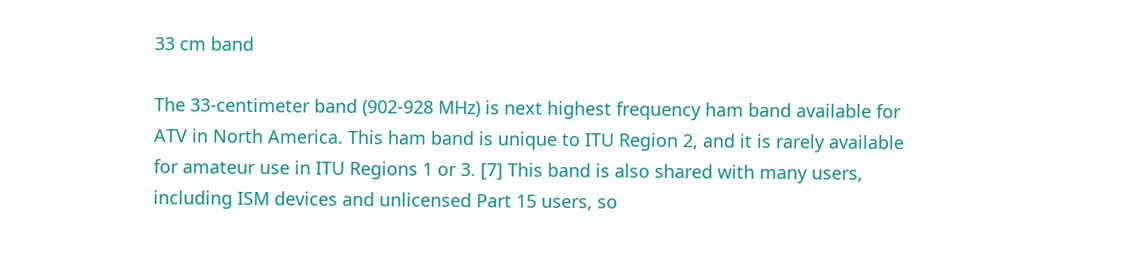33 cm band

The 33-centimeter band (902-928 MHz) is next highest frequency ham band available for ATV in North America. This ham band is unique to ITU Region 2, and it is rarely available for amateur use in ITU Regions 1 or 3. [7] This band is also shared with many users, including ISM devices and unlicensed Part 15 users, so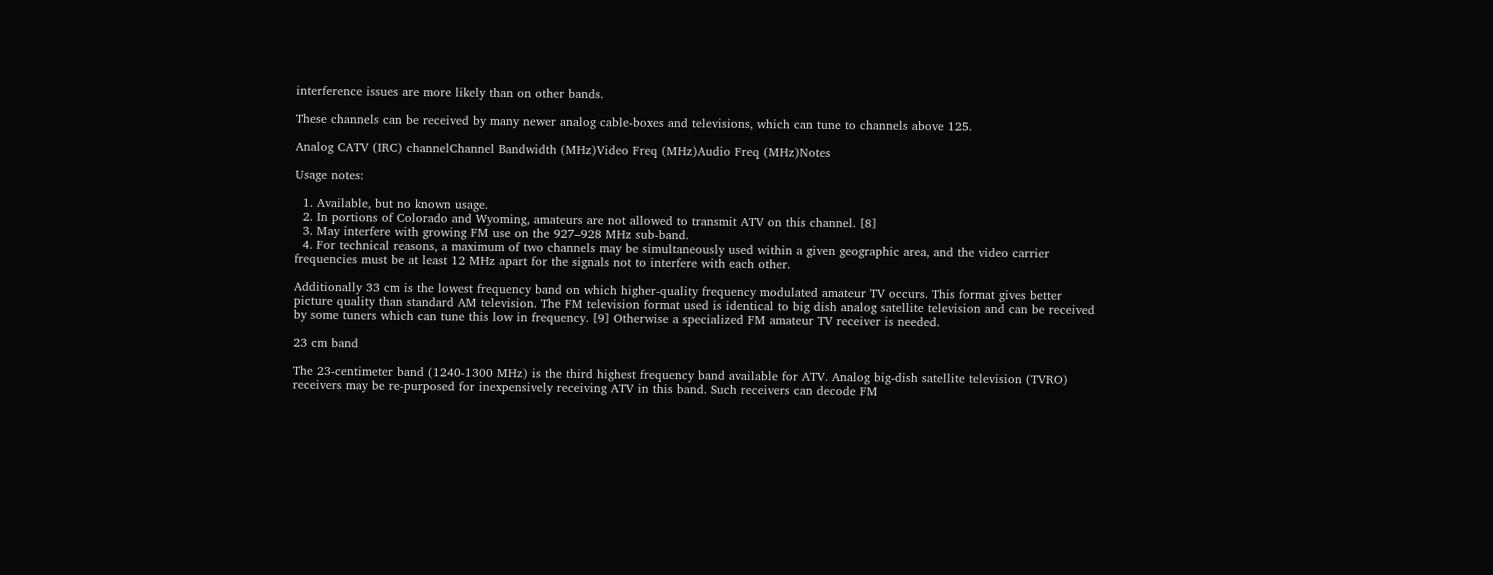interference issues are more likely than on other bands.

These channels can be received by many newer analog cable-boxes and televisions, which can tune to channels above 125.

Analog CATV (IRC) channelChannel Bandwidth (MHz)Video Freq (MHz)Audio Freq (MHz)Notes

Usage notes:

  1. Available, but no known usage.
  2. In portions of Colorado and Wyoming, amateurs are not allowed to transmit ATV on this channel. [8]
  3. May interfere with growing FM use on the 927–928 MHz sub-band.
  4. For technical reasons, a maximum of two channels may be simultaneously used within a given geographic area, and the video carrier frequencies must be at least 12 MHz apart for the signals not to interfere with each other.

Additionally 33 cm is the lowest frequency band on which higher-quality frequency modulated amateur TV occurs. This format gives better picture quality than standard AM television. The FM television format used is identical to big dish analog satellite television and can be received by some tuners which can tune this low in frequency. [9] Otherwise a specialized FM amateur TV receiver is needed.

23 cm band

The 23-centimeter band (1240-1300 MHz) is the third highest frequency band available for ATV. Analog big-dish satellite television (TVRO) receivers may be re-purposed for inexpensively receiving ATV in this band. Such receivers can decode FM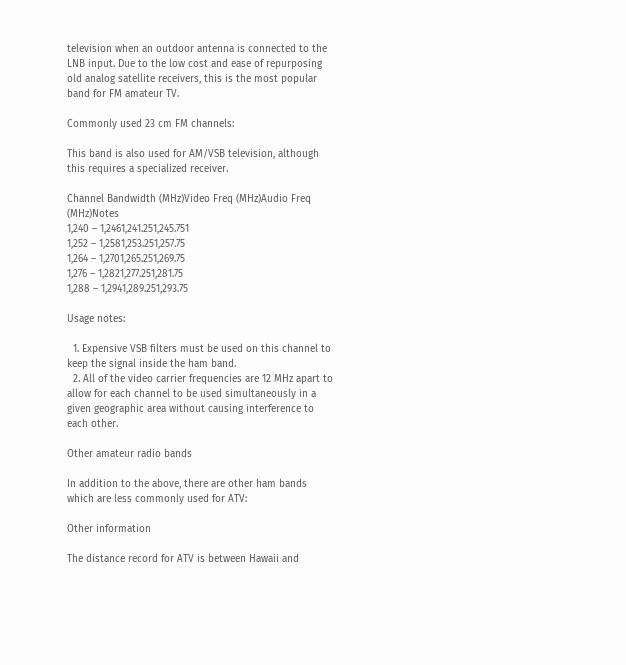television when an outdoor antenna is connected to the LNB input. Due to the low cost and ease of repurposing old analog satellite receivers, this is the most popular band for FM amateur TV.

Commonly used 23 cm FM channels:

This band is also used for AM/VSB television, although this requires a specialized receiver.

Channel Bandwidth (MHz)Video Freq (MHz)Audio Freq (MHz)Notes
1,240 – 1,2461,241.251,245.751
1,252 – 1,2581,253.251,257.75
1,264 – 1,2701,265.251,269.75
1,276 – 1,2821,277.251,281.75
1,288 – 1,2941,289.251,293.75

Usage notes:

  1. Expensive VSB filters must be used on this channel to keep the signal inside the ham band.
  2. All of the video carrier frequencies are 12 MHz apart to allow for each channel to be used simultaneously in a given geographic area without causing interference to each other.

Other amateur radio bands

In addition to the above, there are other ham bands which are less commonly used for ATV:

Other information

The distance record for ATV is between Hawaii and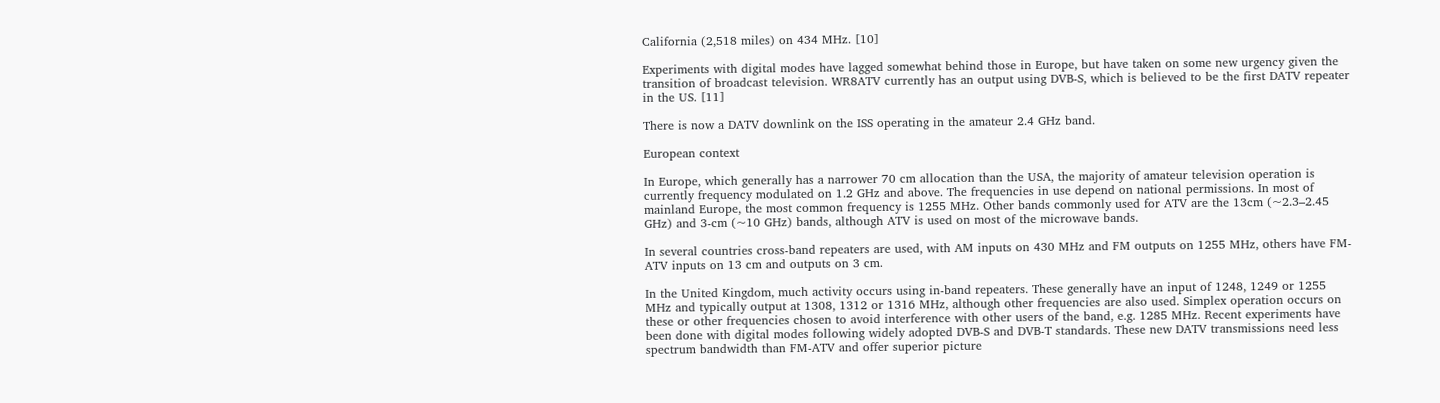California (2,518 miles) on 434 MHz. [10]

Experiments with digital modes have lagged somewhat behind those in Europe, but have taken on some new urgency given the transition of broadcast television. WR8ATV currently has an output using DVB-S, which is believed to be the first DATV repeater in the US. [11]

There is now a DATV downlink on the ISS operating in the amateur 2.4 GHz band.

European context

In Europe, which generally has a narrower 70 cm allocation than the USA, the majority of amateur television operation is currently frequency modulated on 1.2 GHz and above. The frequencies in use depend on national permissions. In most of mainland Europe, the most common frequency is 1255 MHz. Other bands commonly used for ATV are the 13cm (~2.3–2.45 GHz) and 3-cm (~10 GHz) bands, although ATV is used on most of the microwave bands.

In several countries cross-band repeaters are used, with AM inputs on 430 MHz and FM outputs on 1255 MHz, others have FM-ATV inputs on 13 cm and outputs on 3 cm.

In the United Kingdom, much activity occurs using in-band repeaters. These generally have an input of 1248, 1249 or 1255 MHz and typically output at 1308, 1312 or 1316 MHz, although other frequencies are also used. Simplex operation occurs on these or other frequencies chosen to avoid interference with other users of the band, e.g. 1285 MHz. Recent experiments have been done with digital modes following widely adopted DVB-S and DVB-T standards. These new DATV transmissions need less spectrum bandwidth than FM-ATV and offer superior picture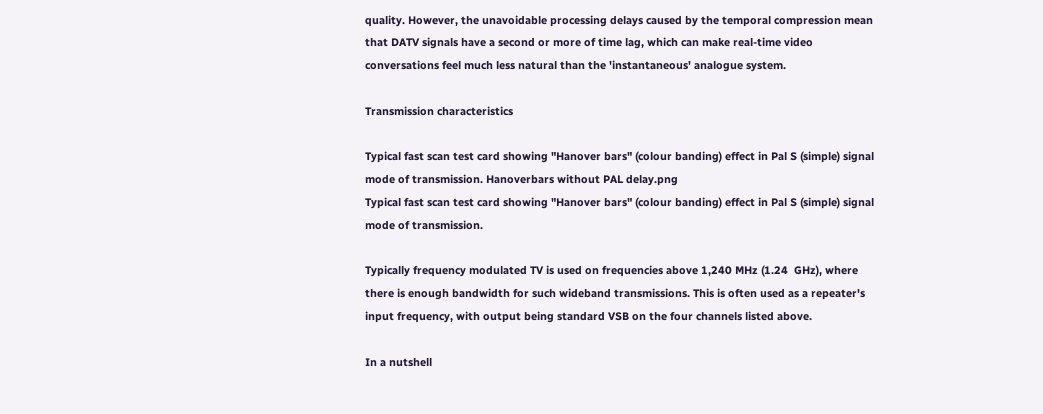quality. However, the unavoidable processing delays caused by the temporal compression mean that DATV signals have a second or more of time lag, which can make real-time video conversations feel much less natural than the 'instantaneous' analogue system.

Transmission characteristics

Typical fast scan test card showing "Hanover bars" (colour banding) effect in Pal S (simple) signal mode of transmission. Hanoverbars without PAL delay.png
Typical fast scan test card showing "Hanover bars" (colour banding) effect in Pal S (simple) signal mode of transmission.

Typically frequency modulated TV is used on frequencies above 1,240 MHz (1.24  GHz), where there is enough bandwidth for such wideband transmissions. This is often used as a repeater's input frequency, with output being standard VSB on the four channels listed above.

In a nutshell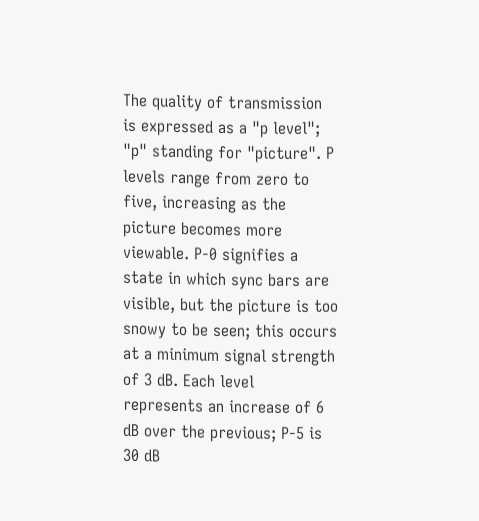The quality of transmission is expressed as a "p level"; "p" standing for "picture". P levels range from zero to five, increasing as the picture becomes more viewable. P-0 signifies a state in which sync bars are visible, but the picture is too snowy to be seen; this occurs at a minimum signal strength of 3 dB. Each level represents an increase of 6 dB over the previous; P-5 is 30 dB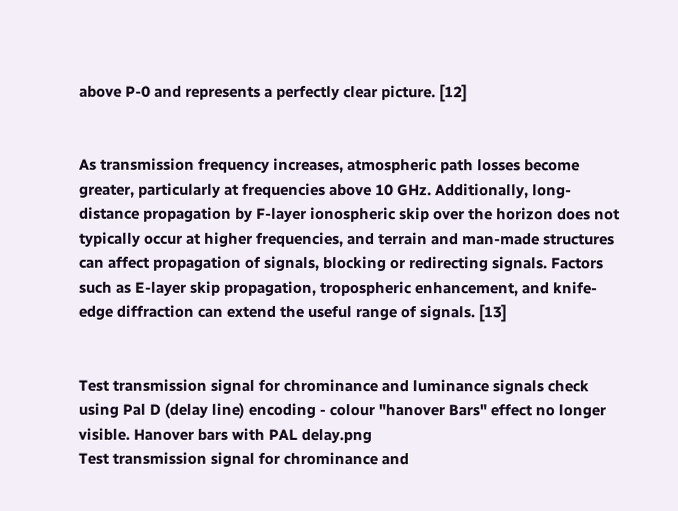above P-0 and represents a perfectly clear picture. [12]


As transmission frequency increases, atmospheric path losses become greater, particularly at frequencies above 10 GHz. Additionally, long-distance propagation by F-layer ionospheric skip over the horizon does not typically occur at higher frequencies, and terrain and man-made structures can affect propagation of signals, blocking or redirecting signals. Factors such as E-layer skip propagation, tropospheric enhancement, and knife-edge diffraction can extend the useful range of signals. [13]


Test transmission signal for chrominance and luminance signals check using Pal D (delay line) encoding - colour "hanover Bars" effect no longer visible. Hanover bars with PAL delay.png
Test transmission signal for chrominance and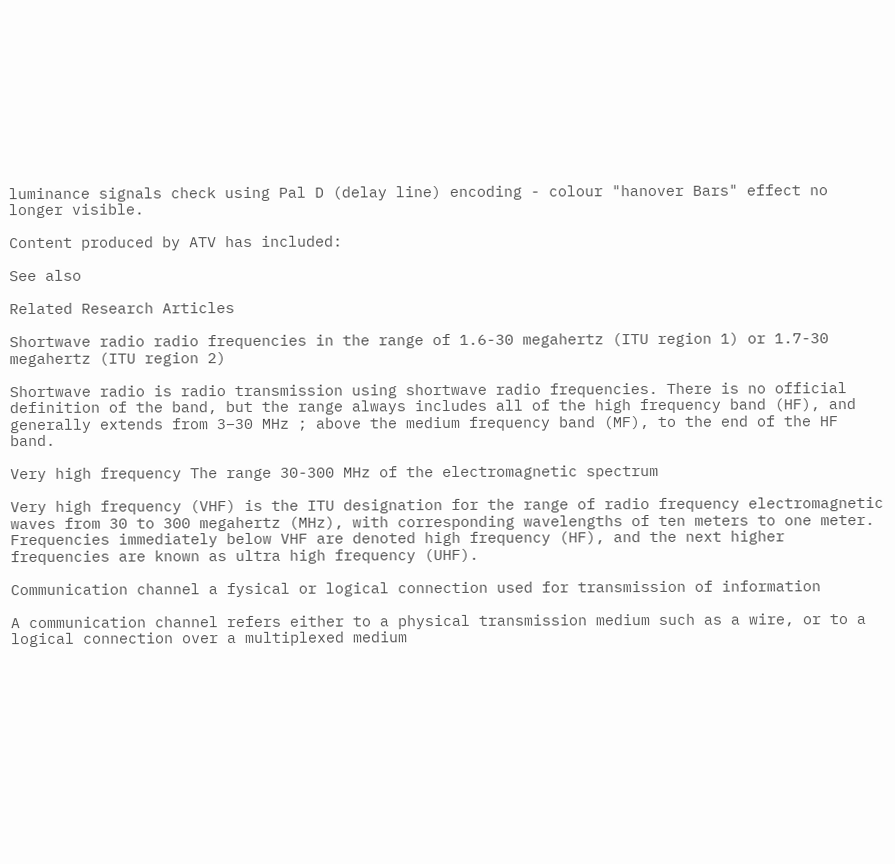luminance signals check using Pal D (delay line) encoding - colour "hanover Bars" effect no longer visible.

Content produced by ATV has included:

See also

Related Research Articles

Shortwave radio radio frequencies in the range of 1.6-30 megahertz (ITU region 1) or 1.7-30 megahertz (ITU region 2)

Shortwave radio is radio transmission using shortwave radio frequencies. There is no official definition of the band, but the range always includes all of the high frequency band (HF), and generally extends from 3–30 MHz ; above the medium frequency band (MF), to the end of the HF band.

Very high frequency The range 30-300 MHz of the electromagnetic spectrum

Very high frequency (VHF) is the ITU designation for the range of radio frequency electromagnetic waves from 30 to 300 megahertz (MHz), with corresponding wavelengths of ten meters to one meter. Frequencies immediately below VHF are denoted high frequency (HF), and the next higher frequencies are known as ultra high frequency (UHF).

Communication channel a fysical or logical connection used for transmission of information

A communication channel refers either to a physical transmission medium such as a wire, or to a logical connection over a multiplexed medium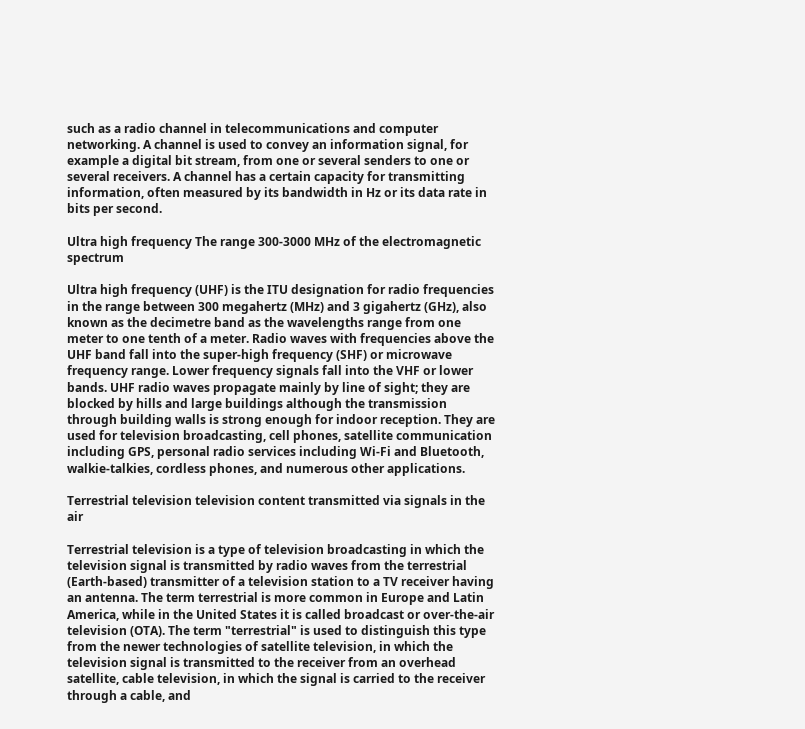such as a radio channel in telecommunications and computer networking. A channel is used to convey an information signal, for example a digital bit stream, from one or several senders to one or several receivers. A channel has a certain capacity for transmitting information, often measured by its bandwidth in Hz or its data rate in bits per second.

Ultra high frequency The range 300-3000 MHz of the electromagnetic spectrum

Ultra high frequency (UHF) is the ITU designation for radio frequencies in the range between 300 megahertz (MHz) and 3 gigahertz (GHz), also known as the decimetre band as the wavelengths range from one meter to one tenth of a meter. Radio waves with frequencies above the UHF band fall into the super-high frequency (SHF) or microwave frequency range. Lower frequency signals fall into the VHF or lower bands. UHF radio waves propagate mainly by line of sight; they are blocked by hills and large buildings although the transmission through building walls is strong enough for indoor reception. They are used for television broadcasting, cell phones, satellite communication including GPS, personal radio services including Wi-Fi and Bluetooth, walkie-talkies, cordless phones, and numerous other applications.

Terrestrial television television content transmitted via signals in the air

Terrestrial television is a type of television broadcasting in which the television signal is transmitted by radio waves from the terrestrial (Earth-based) transmitter of a television station to a TV receiver having an antenna. The term terrestrial is more common in Europe and Latin America, while in the United States it is called broadcast or over-the-air television (OTA). The term "terrestrial" is used to distinguish this type from the newer technologies of satellite television, in which the television signal is transmitted to the receiver from an overhead satellite, cable television, in which the signal is carried to the receiver through a cable, and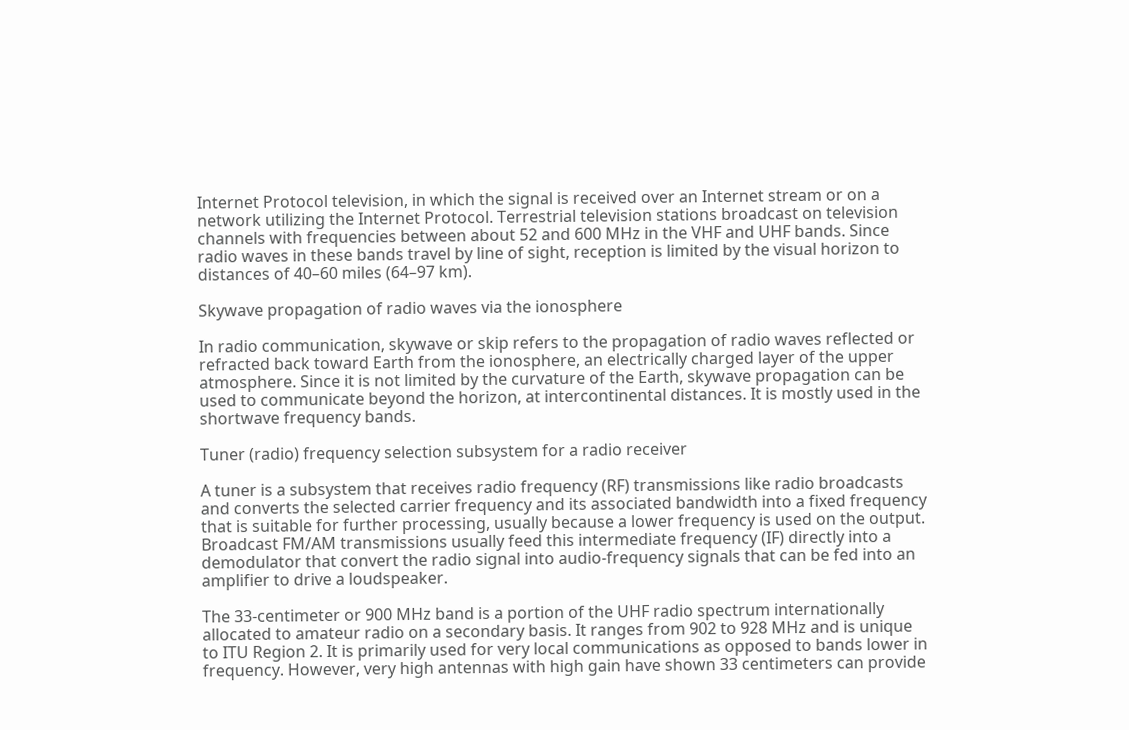Internet Protocol television, in which the signal is received over an Internet stream or on a network utilizing the Internet Protocol. Terrestrial television stations broadcast on television channels with frequencies between about 52 and 600 MHz in the VHF and UHF bands. Since radio waves in these bands travel by line of sight, reception is limited by the visual horizon to distances of 40–60 miles (64–97 km).

Skywave propagation of radio waves via the ionosphere

In radio communication, skywave or skip refers to the propagation of radio waves reflected or refracted back toward Earth from the ionosphere, an electrically charged layer of the upper atmosphere. Since it is not limited by the curvature of the Earth, skywave propagation can be used to communicate beyond the horizon, at intercontinental distances. It is mostly used in the shortwave frequency bands.

Tuner (radio) frequency selection subsystem for a radio receiver

A tuner is a subsystem that receives radio frequency (RF) transmissions like radio broadcasts and converts the selected carrier frequency and its associated bandwidth into a fixed frequency that is suitable for further processing, usually because a lower frequency is used on the output. Broadcast FM/AM transmissions usually feed this intermediate frequency (IF) directly into a demodulator that convert the radio signal into audio-frequency signals that can be fed into an amplifier to drive a loudspeaker.

The 33-centimeter or 900 MHz band is a portion of the UHF radio spectrum internationally allocated to amateur radio on a secondary basis. It ranges from 902 to 928 MHz and is unique to ITU Region 2. It is primarily used for very local communications as opposed to bands lower in frequency. However, very high antennas with high gain have shown 33 centimeters can provide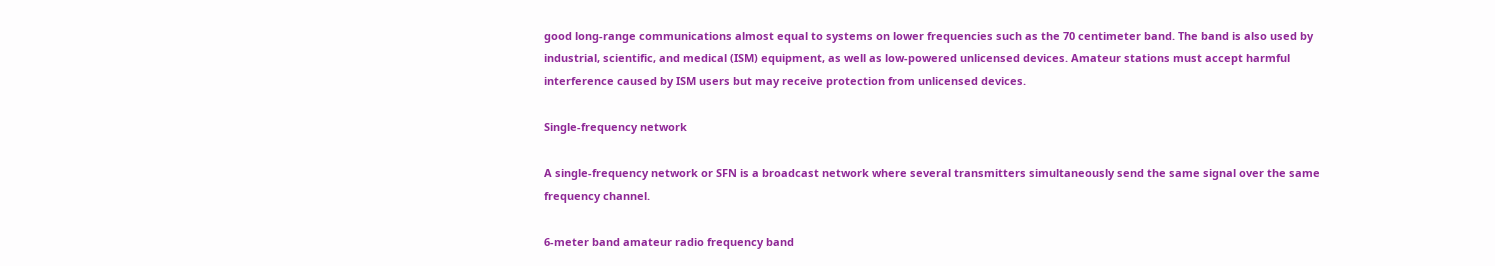good long-range communications almost equal to systems on lower frequencies such as the 70 centimeter band. The band is also used by industrial, scientific, and medical (ISM) equipment, as well as low-powered unlicensed devices. Amateur stations must accept harmful interference caused by ISM users but may receive protection from unlicensed devices.

Single-frequency network

A single-frequency network or SFN is a broadcast network where several transmitters simultaneously send the same signal over the same frequency channel.

6-meter band amateur radio frequency band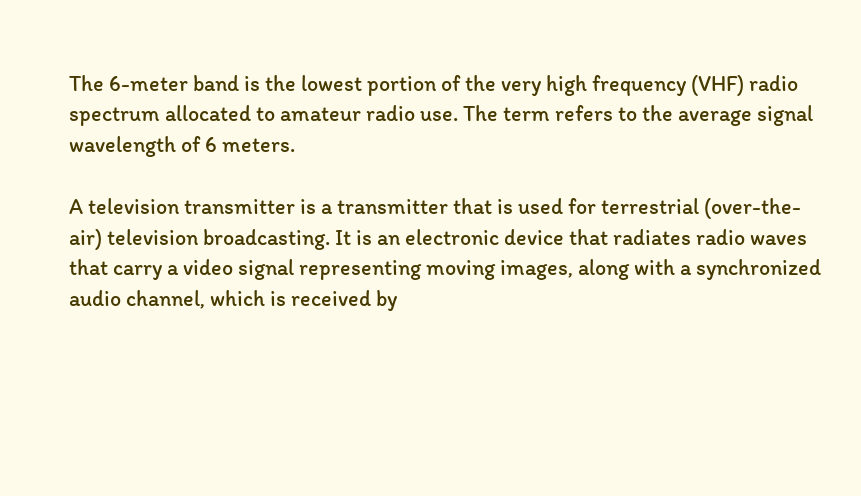The 6-meter band is the lowest portion of the very high frequency (VHF) radio spectrum allocated to amateur radio use. The term refers to the average signal wavelength of 6 meters.

A television transmitter is a transmitter that is used for terrestrial (over-the-air) television broadcasting. It is an electronic device that radiates radio waves that carry a video signal representing moving images, along with a synchronized audio channel, which is received by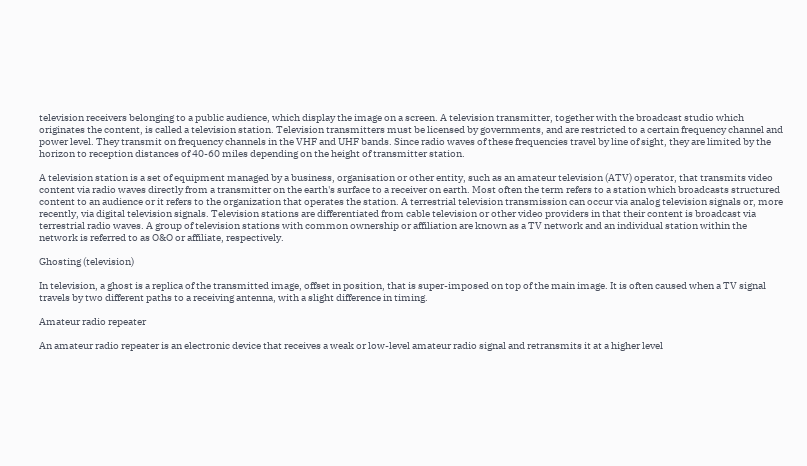television receivers belonging to a public audience, which display the image on a screen. A television transmitter, together with the broadcast studio which originates the content, is called a television station. Television transmitters must be licensed by governments, and are restricted to a certain frequency channel and power level. They transmit on frequency channels in the VHF and UHF bands. Since radio waves of these frequencies travel by line of sight, they are limited by the horizon to reception distances of 40-60 miles depending on the height of transmitter station.

A television station is a set of equipment managed by a business, organisation or other entity, such as an amateur television (ATV) operator, that transmits video content via radio waves directly from a transmitter on the earth's surface to a receiver on earth. Most often the term refers to a station which broadcasts structured content to an audience or it refers to the organization that operates the station. A terrestrial television transmission can occur via analog television signals or, more recently, via digital television signals. Television stations are differentiated from cable television or other video providers in that their content is broadcast via terrestrial radio waves. A group of television stations with common ownership or affiliation are known as a TV network and an individual station within the network is referred to as O&O or affiliate, respectively.

Ghosting (television)

In television, a ghost is a replica of the transmitted image, offset in position, that is super-imposed on top of the main image. It is often caused when a TV signal travels by two different paths to a receiving antenna, with a slight difference in timing.

Amateur radio repeater

An amateur radio repeater is an electronic device that receives a weak or low-level amateur radio signal and retransmits it at a higher level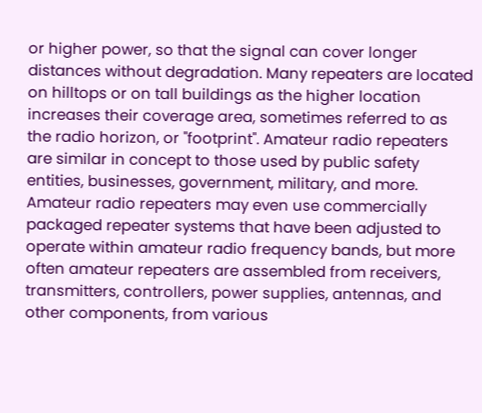or higher power, so that the signal can cover longer distances without degradation. Many repeaters are located on hilltops or on tall buildings as the higher location increases their coverage area, sometimes referred to as the radio horizon, or "footprint". Amateur radio repeaters are similar in concept to those used by public safety entities, businesses, government, military, and more. Amateur radio repeaters may even use commercially packaged repeater systems that have been adjusted to operate within amateur radio frequency bands, but more often amateur repeaters are assembled from receivers, transmitters, controllers, power supplies, antennas, and other components, from various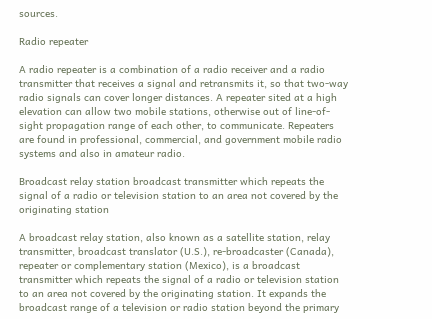sources.

Radio repeater

A radio repeater is a combination of a radio receiver and a radio transmitter that receives a signal and retransmits it, so that two-way radio signals can cover longer distances. A repeater sited at a high elevation can allow two mobile stations, otherwise out of line-of-sight propagation range of each other, to communicate. Repeaters are found in professional, commercial, and government mobile radio systems and also in amateur radio.

Broadcast relay station broadcast transmitter which repeats the signal of a radio or television station to an area not covered by the originating station

A broadcast relay station, also known as a satellite station, relay transmitter, broadcast translator (U.S.), re-broadcaster (Canada), repeater or complementary station (Mexico), is a broadcast transmitter which repeats the signal of a radio or television station to an area not covered by the originating station. It expands the broadcast range of a television or radio station beyond the primary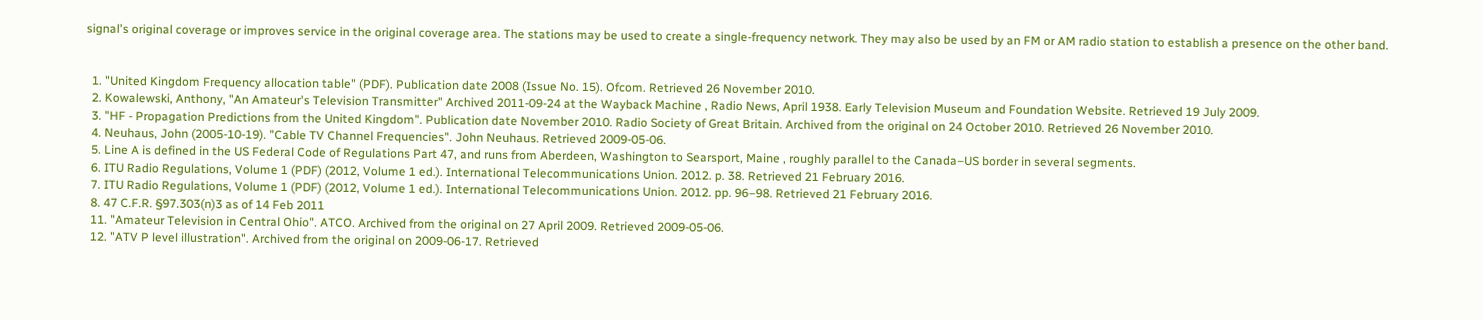signal's original coverage or improves service in the original coverage area. The stations may be used to create a single-frequency network. They may also be used by an FM or AM radio station to establish a presence on the other band.


  1. "United Kingdom Frequency allocation table" (PDF). Publication date 2008 (Issue No. 15). Ofcom. Retrieved 26 November 2010.
  2. Kowalewski, Anthony, "An Amateur's Television Transmitter" Archived 2011-09-24 at the Wayback Machine , Radio News, April 1938. Early Television Museum and Foundation Website. Retrieved 19 July 2009.
  3. "HF - Propagation Predictions from the United Kingdom". Publication date November 2010. Radio Society of Great Britain. Archived from the original on 24 October 2010. Retrieved 26 November 2010.
  4. Neuhaus, John (2005-10-19). "Cable TV Channel Frequencies". John Neuhaus. Retrieved 2009-05-06.
  5. Line A is defined in the US Federal Code of Regulations Part 47, and runs from Aberdeen, Washington to Searsport, Maine , roughly parallel to the Canada–US border in several segments.
  6. ITU Radio Regulations, Volume 1 (PDF) (2012, Volume 1 ed.). International Telecommunications Union. 2012. p. 38. Retrieved 21 February 2016.
  7. ITU Radio Regulations, Volume 1 (PDF) (2012, Volume 1 ed.). International Telecommunications Union. 2012. pp. 96–98. Retrieved 21 February 2016.
  8. 47 C.F.R. §97.303(n)3 as of 14 Feb 2011
  11. "Amateur Television in Central Ohio". ATCO. Archived from the original on 27 April 2009. Retrieved 2009-05-06.
  12. "ATV P level illustration". Archived from the original on 2009-06-17. Retrieved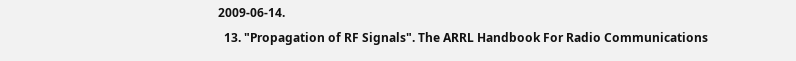2009-06-14.
  13. "Propagation of RF Signals". The ARRL Handbook For Radio Communications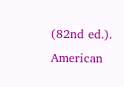(82nd ed.). American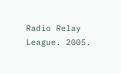Radio Relay League. 2005.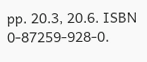pp. 20.3, 20.6. ISBN   0-87259-928-0.